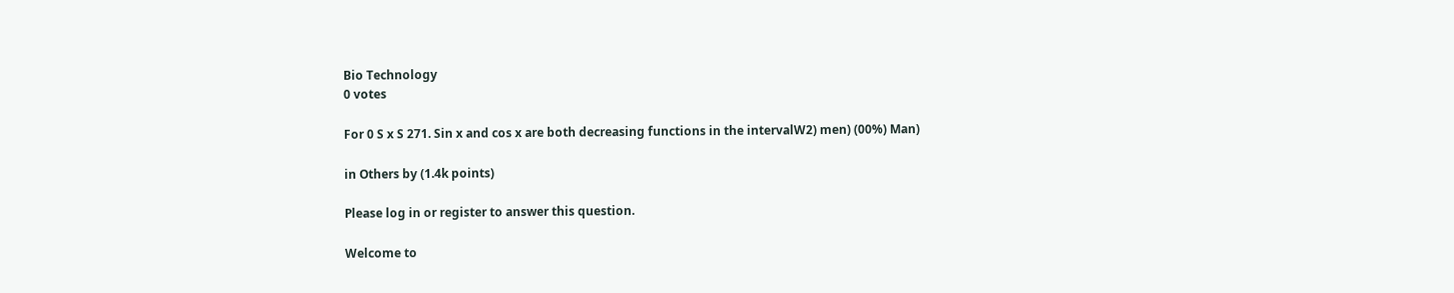Bio Technology
0 votes

For 0 S x S 271. Sin x and cos x are both decreasing functions in the intervalW2) men) (00%) Man)

in Others by (1.4k points)

Please log in or register to answer this question.

Welcome to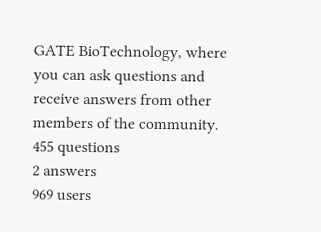GATE BioTechnology, where you can ask questions and receive answers from other members of the community.
455 questions
2 answers
969 users